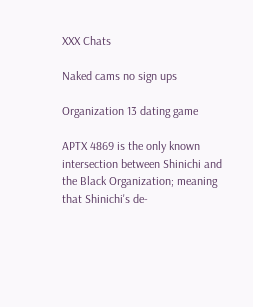XXX Chats

Naked cams no sign ups

Organization 13 dating game

APTX 4869 is the only known intersection between Shinichi and the Black Organization; meaning that Shinichi's de-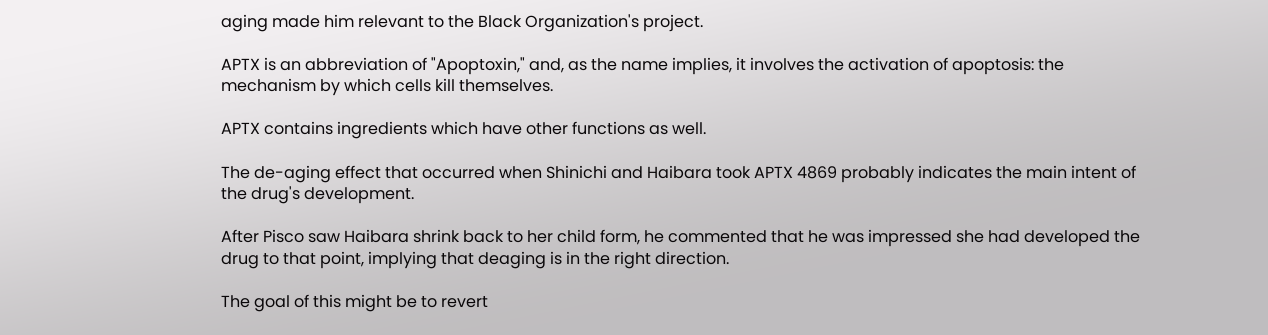aging made him relevant to the Black Organization's project.

APTX is an abbreviation of "Apoptoxin," and, as the name implies, it involves the activation of apoptosis: the mechanism by which cells kill themselves.

APTX contains ingredients which have other functions as well.

The de-aging effect that occurred when Shinichi and Haibara took APTX 4869 probably indicates the main intent of the drug's development.

After Pisco saw Haibara shrink back to her child form, he commented that he was impressed she had developed the drug to that point, implying that deaging is in the right direction.

The goal of this might be to revert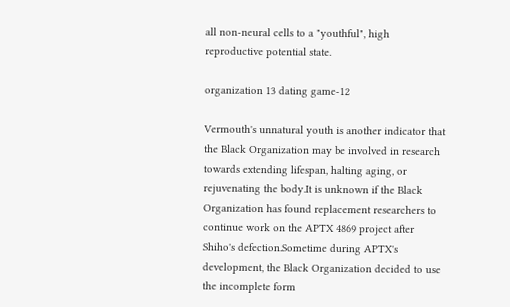all non-neural cells to a "youthful", high reproductive potential state.

organization 13 dating game-12

Vermouth's unnatural youth is another indicator that the Black Organization may be involved in research towards extending lifespan, halting aging, or rejuvenating the body.It is unknown if the Black Organization has found replacement researchers to continue work on the APTX 4869 project after Shiho's defection.Sometime during APTX's development, the Black Organization decided to use the incomplete form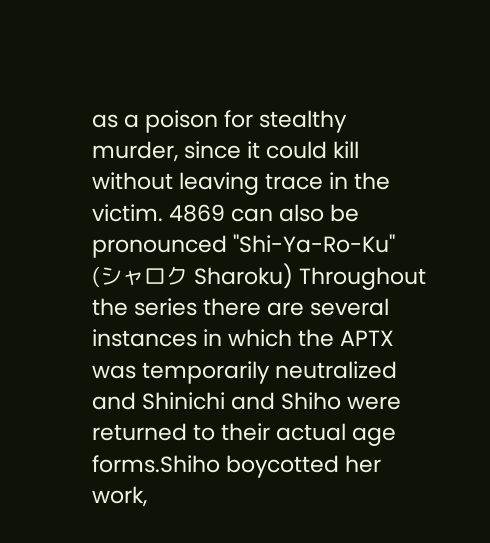as a poison for stealthy murder, since it could kill without leaving trace in the victim. 4869 can also be pronounced "Shi-Ya-Ro-Ku" (シャロク Sharoku) Throughout the series there are several instances in which the APTX was temporarily neutralized and Shinichi and Shiho were returned to their actual age forms.Shiho boycotted her work,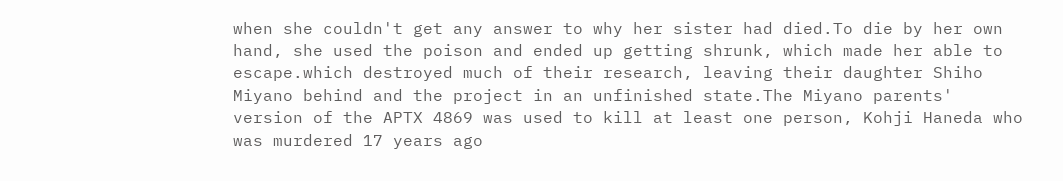when she couldn't get any answer to why her sister had died.To die by her own hand, she used the poison and ended up getting shrunk, which made her able to escape.which destroyed much of their research, leaving their daughter Shiho Miyano behind and the project in an unfinished state.The Miyano parents' version of the APTX 4869 was used to kill at least one person, Kohji Haneda who was murdered 17 years ago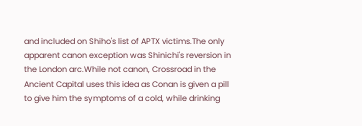and included on Shiho's list of APTX victims.The only apparent canon exception was Shinichi's reversion in the London arc.While not canon, Crossroad in the Ancient Capital uses this idea as Conan is given a pill to give him the symptoms of a cold, while drinking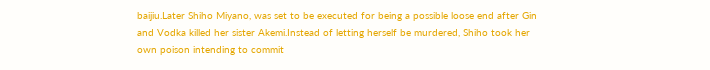baijiu.Later Shiho Miyano, was set to be executed for being a possible loose end after Gin and Vodka killed her sister Akemi.Instead of letting herself be murdered, Shiho took her own poison intending to commit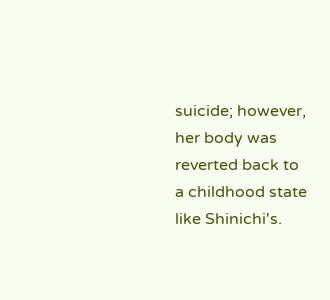suicide; however, her body was reverted back to a childhood state like Shinichi's.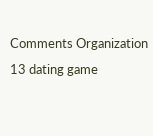Comments Organization 13 dating game